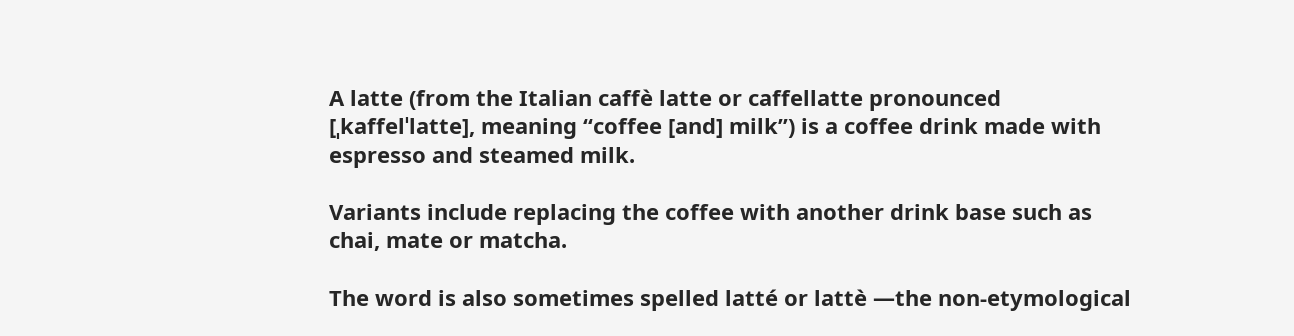A latte (from the Italian caffè latte or caffellatte pronounced [ˌkaffelˈlatte], meaning “coffee [and] milk”) is a coffee drink made with espresso and steamed milk.

Variants include replacing the coffee with another drink base such as chai, mate or matcha.

The word is also sometimes spelled latté or lattè —the non-etymological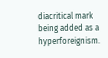diacritical mark being added as a hyperforeignism.